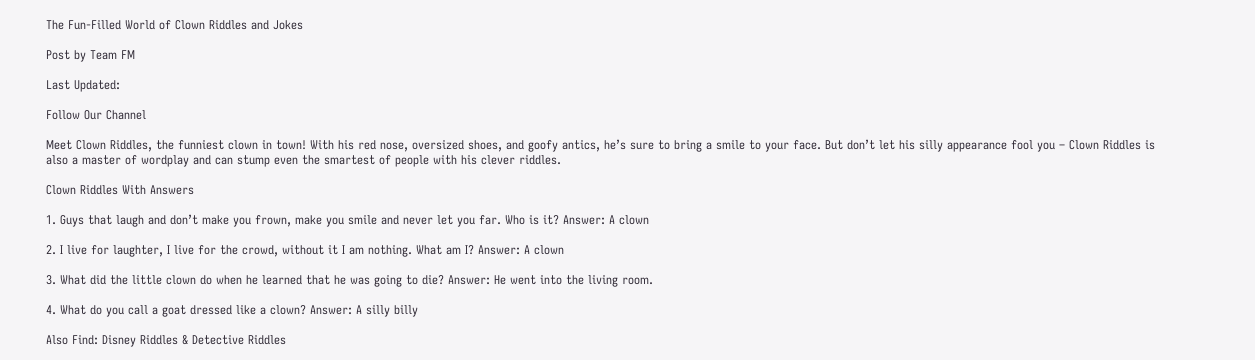The Fun-Filled World of Clown Riddles and Jokes

Post by Team FM

Last Updated:

Follow Our Channel

Meet Clown Riddles, the funniest clown in town! With his red nose, oversized shoes, and goofy antics, he’s sure to bring a smile to your face. But don’t let his silly appearance fool you – Clown Riddles is also a master of wordplay and can stump even the smartest of people with his clever riddles.

Clown Riddles With Answers

1. Guys that laugh and don’t make you frown, make you smile and never let you far. Who is it? Answer: A clown

2. I live for laughter, I live for the crowd, without it I am nothing. What am I? Answer: A clown

3. What did the little clown do when he learned that he was going to die? Answer: He went into the living room.

4. What do you call a goat dressed like a clown? Answer: A silly billy

Also Find: Disney Riddles & Detective Riddles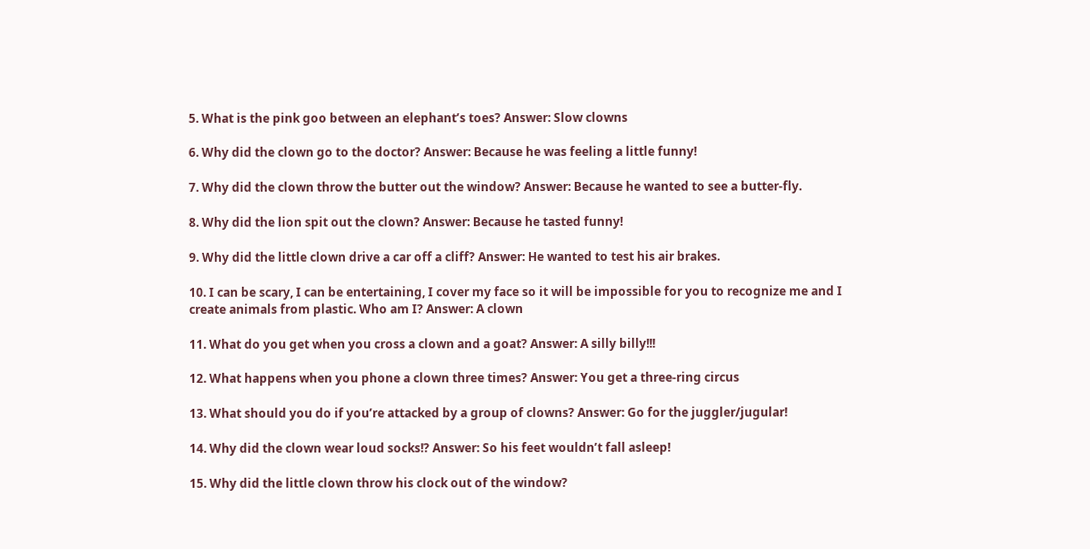5. What is the pink goo between an elephant’s toes? Answer: Slow clowns

6. Why did the clown go to the doctor? Answer: Because he was feeling a little funny!

7. Why did the clown throw the butter out the window? Answer: Because he wanted to see a butter-fly.

8. Why did the lion spit out the clown? Answer: Because he tasted funny!

9. Why did the little clown drive a car off a cliff? Answer: He wanted to test his air brakes.

10. I can be scary, I can be entertaining, I cover my face so it will be impossible for you to recognize me and I create animals from plastic. Who am I? Answer: A clown

11. What do you get when you cross a clown and a goat? Answer: A silly billy!!!

12. What happens when you phone a clown three times? Answer: You get a three-ring circus

13. What should you do if you’re attacked by a group of clowns? Answer: Go for the juggler/jugular!

14. Why did the clown wear loud socks!? Answer: So his feet wouldn’t fall asleep!

15. Why did the little clown throw his clock out of the window?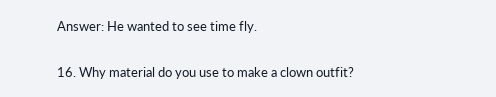Answer: He wanted to see time fly.

16. Why material do you use to make a clown outfit?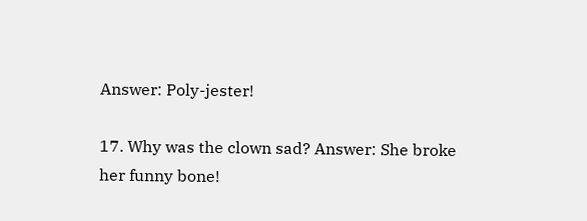Answer: Poly-jester!

17. Why was the clown sad? Answer: She broke her funny bone!